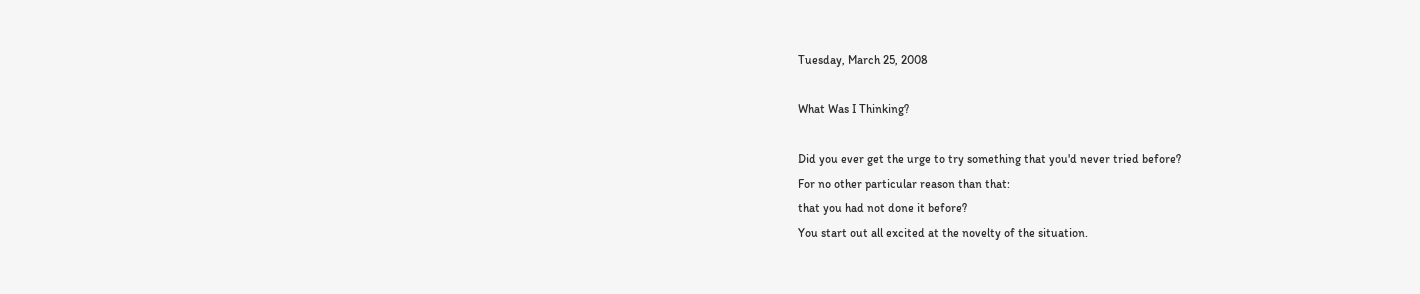Tuesday, March 25, 2008

What Was I Thinking?

Did you ever get the urge to try something that you'd never tried before?
For no other particular reason than that:
that you had not done it before?
You start out all excited at the novelty of the situation.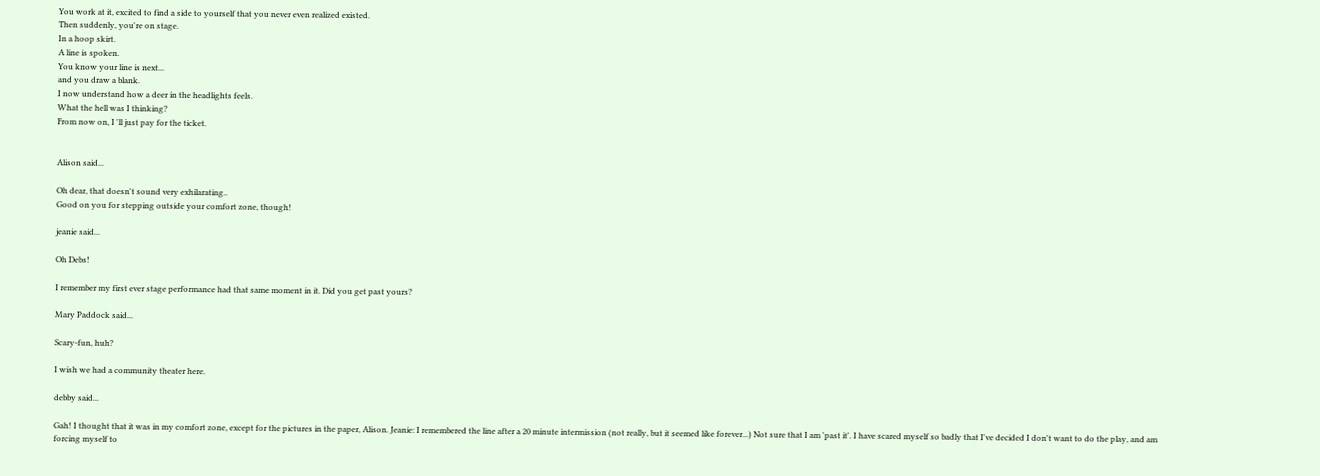You work at it, excited to find a side to yourself that you never even realized existed.
Then suddenly, you're on stage.
In a hoop skirt.
A line is spoken.
You know your line is next...
and you draw a blank.
I now understand how a deer in the headlights feels.
What the hell was I thinking?
From now on, I 'll just pay for the ticket.


Alison said...

Oh dear, that doesn't sound very exhilarating..
Good on you for stepping outside your comfort zone, though!

jeanie said...

Oh Debs!

I remember my first ever stage performance had that same moment in it. Did you get past yours?

Mary Paddock said...

Scary-fun, huh?

I wish we had a community theater here.

debby said...

Gah! I thought that it was in my comfort zone, except for the pictures in the paper, Alison. Jeanie: I remembered the line after a 20 minute intermission (not really, but it seemed like forever...) Not sure that I am 'past it'. I have scared myself so badly that I've decided I don't want to do the play, and am forcing myself to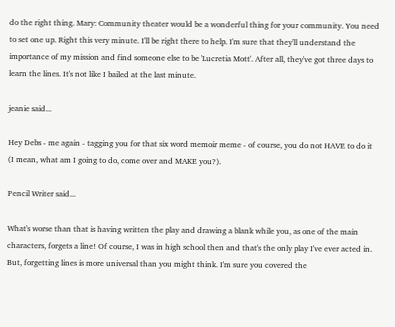do the right thing. Mary: Community theater would be a wonderful thing for your community. You need to set one up. Right this very minute. I'll be right there to help. I'm sure that they'll understand the importance of my mission and find someone else to be 'Lucretia Mott'. After all, they've got three days to learn the lines. It's not like I bailed at the last minute.

jeanie said...

Hey Debs - me again - tagging you for that six word memoir meme - of course, you do not HAVE to do it (I mean, what am I going to do, come over and MAKE you?).

Pencil Writer said...

What's worse than that is having written the play and drawing a blank while you, as one of the main characters, forgets a line! Of course, I was in high school then and that's the only play I've ever acted in. But, forgetting lines is more universal than you might think. I'm sure you covered the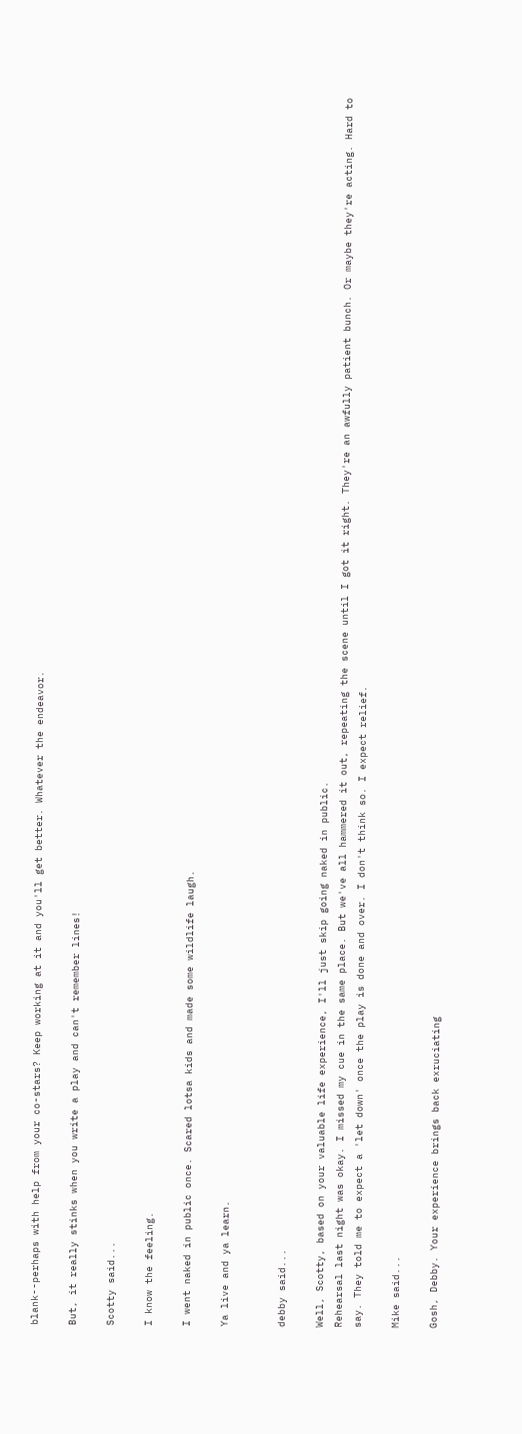blank--perhaps with help from your co-stars? Keep working at it and you'll get better. Whatever the endeavor.

But, it really stinks when you write a play and can't remember lines!

Scotty said...

I know the feeling.

I went naked in public once. Scared lotsa kids and made some wildlife laugh.

Ya live and ya learn.


debby said...

Well, Scotty, based on your valuable life experience, I'll just skip going naked in public.
Rehearsal last night was okay. I missed my cue in the same place. But we've all hammered it out, repeating the scene until I got it right. They're an awfully patient bunch. Or maybe they're acting. Hard to say. They told me to expect a 'let down' once the play is done and over. I don't think so. I expect relief.

Mike said...

Gosh, Debby. Your experience brings back exruciating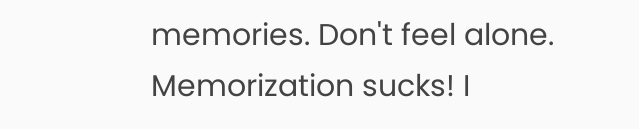memories. Don't feel alone. Memorization sucks! I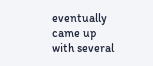eventually came up with several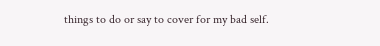things to do or say to cover for my bad self.